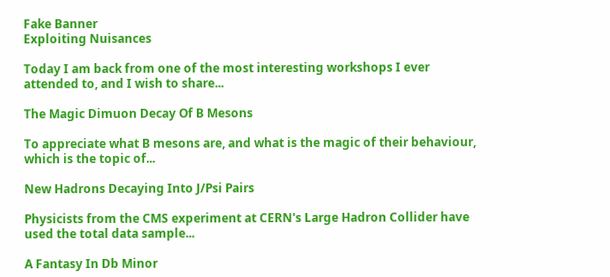Fake Banner
Exploiting Nuisances

Today I am back from one of the most interesting workshops I ever attended to, and I wish to share...

The Magic Dimuon Decay Of B Mesons

To appreciate what B mesons are, and what is the magic of their behaviour, which is the topic of...

New Hadrons Decaying Into J/Psi Pairs

Physicists from the CMS experiment at CERN's Large Hadron Collider have used the total data sample...

A Fantasy In Db Minor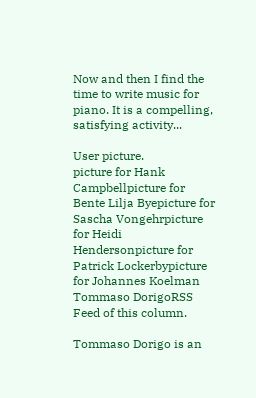Now and then I find the time to write music for piano. It is a compelling, satisfying activity...

User picture.
picture for Hank Campbellpicture for Bente Lilja Byepicture for Sascha Vongehrpicture for Heidi Hendersonpicture for Patrick Lockerbypicture for Johannes Koelman
Tommaso DorigoRSS Feed of this column.

Tommaso Dorigo is an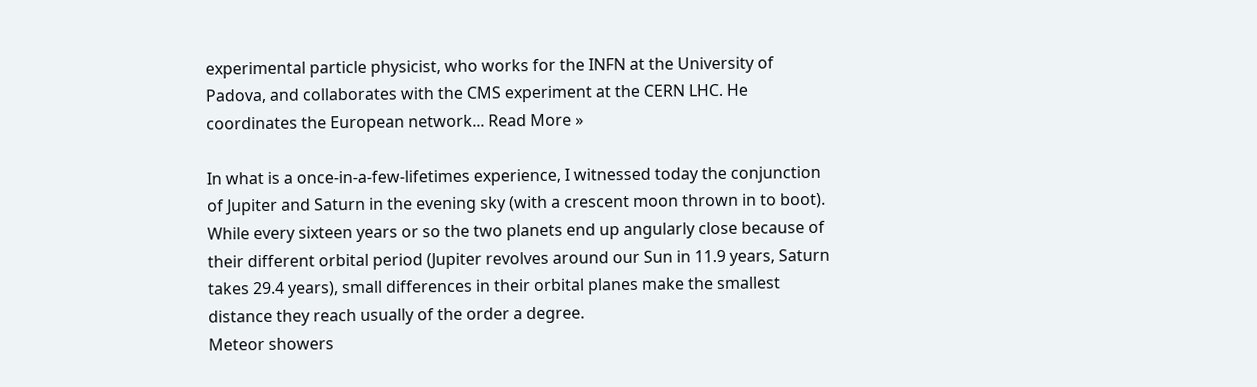experimental particle physicist, who works for the INFN at the University of Padova, and collaborates with the CMS experiment at the CERN LHC. He coordinates the European network... Read More »

In what is a once-in-a-few-lifetimes experience, I witnessed today the conjunction of Jupiter and Saturn in the evening sky (with a crescent moon thrown in to boot). While every sixteen years or so the two planets end up angularly close because of their different orbital period (Jupiter revolves around our Sun in 11.9 years, Saturn takes 29.4 years), small differences in their orbital planes make the smallest distance they reach usually of the order a degree.
Meteor showers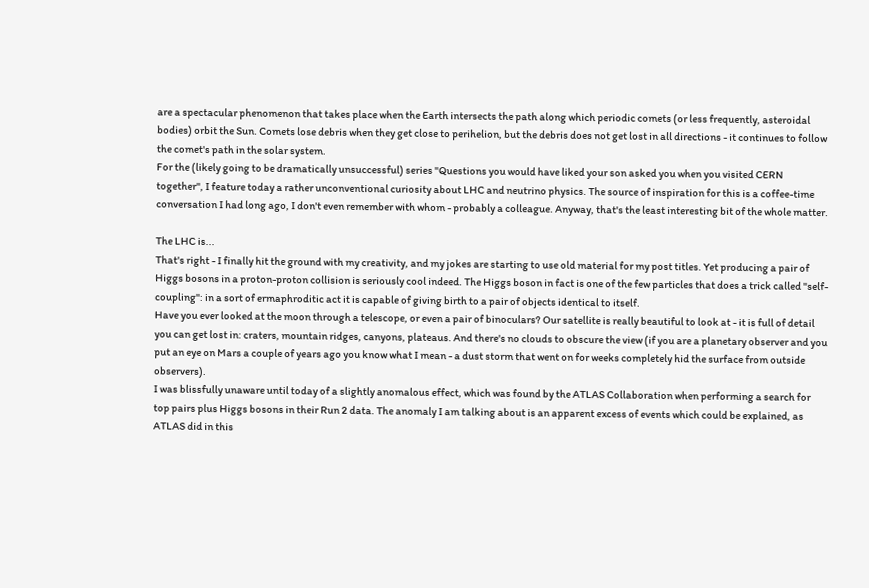are a spectacular phenomenon that takes place when the Earth intersects the path along which periodic comets (or less frequently, asteroidal bodies) orbit the Sun. Comets lose debris when they get close to perihelion, but the debris does not get lost in all directions - it continues to follow the comet's path in the solar system.
For the (likely going to be dramatically unsuccessful) series "Questions you would have liked your son asked you when you visited CERN together", I feature today a rather unconventional curiosity about LHC and neutrino physics. The source of inspiration for this is a coffee-time conversation I had long ago, I don't even remember with whom - probably a colleague. Anyway, that's the least interesting bit of the whole matter.

The LHC is...
That's right - I finally hit the ground with my creativity, and my jokes are starting to use old material for my post titles. Yet producing a pair of Higgs bosons in a proton-proton collision is seriously cool indeed. The Higgs boson in fact is one of the few particles that does a trick called "self-coupling": in a sort of ermaphroditic act it is capable of giving birth to a pair of objects identical to itself.
Have you ever looked at the moon through a telescope, or even a pair of binoculars? Our satellite is really beautiful to look at - it is full of detail you can get lost in: craters, mountain ridges, canyons, plateaus. And there's no clouds to obscure the view (if you are a planetary observer and you put an eye on Mars a couple of years ago you know what I mean - a dust storm that went on for weeks completely hid the surface from outside observers).
I was blissfully unaware until today of a slightly anomalous effect, which was found by the ATLAS Collaboration when performing a search for top pairs plus Higgs bosons in their Run 2 data. The anomaly I am talking about is an apparent excess of events which could be explained, as ATLAS did in this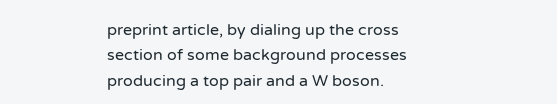preprint article, by dialing up the cross section of some background processes producing a top pair and a W boson.